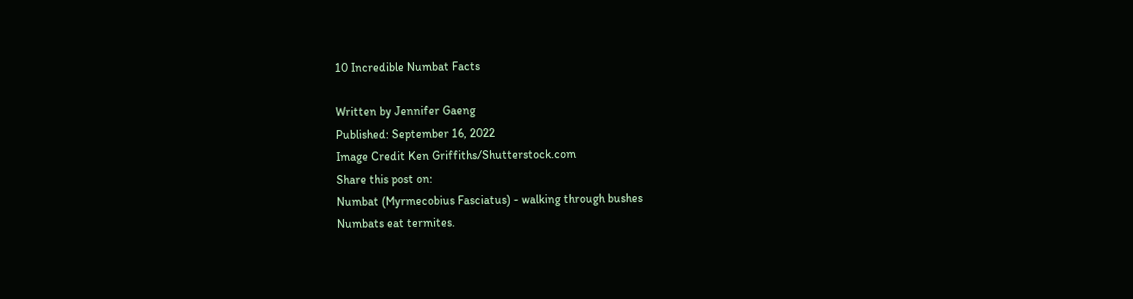10 Incredible Numbat Facts

Written by Jennifer Gaeng
Published: September 16, 2022
Image Credit Ken Griffiths/Shutterstock.com
Share this post on:
Numbat (Myrmecobius Fasciatus) - walking through bushes
Numbats eat termites.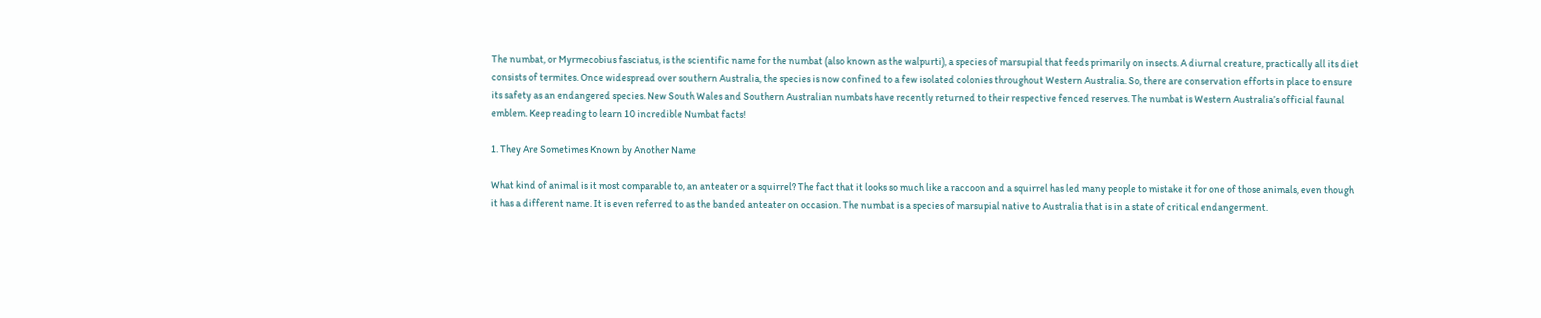The numbat, or Myrmecobius fasciatus, is the scientific name for the numbat (also known as the walpurti), a species of marsupial that feeds primarily on insects. A diurnal creature, practically all its diet consists of termites. Once widespread over southern Australia, the species is now confined to a few isolated colonies throughout Western Australia. So, there are conservation efforts in place to ensure its safety as an endangered species. New South Wales and Southern Australian numbats have recently returned to their respective fenced reserves. The numbat is Western Australia’s official faunal emblem. Keep reading to learn 10 incredible Numbat facts!

1. They Are Sometimes Known by Another Name

What kind of animal is it most comparable to, an anteater or a squirrel? The fact that it looks so much like a raccoon and a squirrel has led many people to mistake it for one of those animals, even though it has a different name. It is even referred to as the banded anteater on occasion. The numbat is a species of marsupial native to Australia that is in a state of critical endangerment.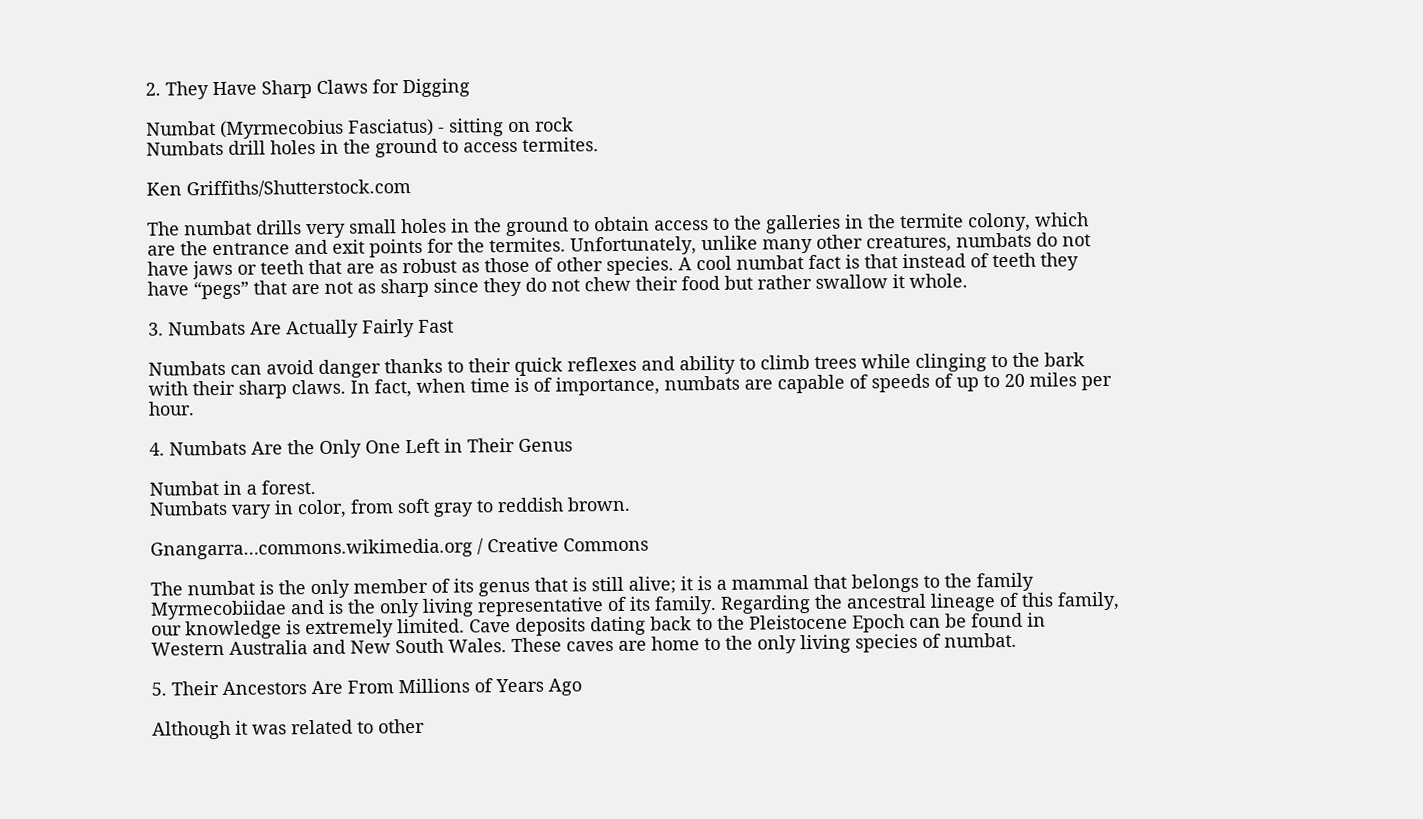2. They Have Sharp Claws for Digging

Numbat (Myrmecobius Fasciatus) - sitting on rock
Numbats drill holes in the ground to access termites.

Ken Griffiths/Shutterstock.com

The numbat drills very small holes in the ground to obtain access to the galleries in the termite colony, which are the entrance and exit points for the termites. Unfortunately, unlike many other creatures, numbats do not have jaws or teeth that are as robust as those of other species. A cool numbat fact is that instead of teeth they have “pegs” that are not as sharp since they do not chew their food but rather swallow it whole.

3. Numbats Are Actually Fairly Fast

Numbats can avoid danger thanks to their quick reflexes and ability to climb trees while clinging to the bark with their sharp claws. In fact, when time is of importance, numbats are capable of speeds of up to 20 miles per hour.

4. Numbats Are the Only One Left in Their Genus

Numbat in a forest.
Numbats vary in color, from soft gray to reddish brown.

Gnangarra…commons.wikimedia.org / Creative Commons

The numbat is the only member of its genus that is still alive; it is a mammal that belongs to the family Myrmecobiidae and is the only living representative of its family. Regarding the ancestral lineage of this family, our knowledge is extremely limited. Cave deposits dating back to the Pleistocene Epoch can be found in Western Australia and New South Wales. These caves are home to the only living species of numbat.

5. Their Ancestors Are From Millions of Years Ago

Although it was related to other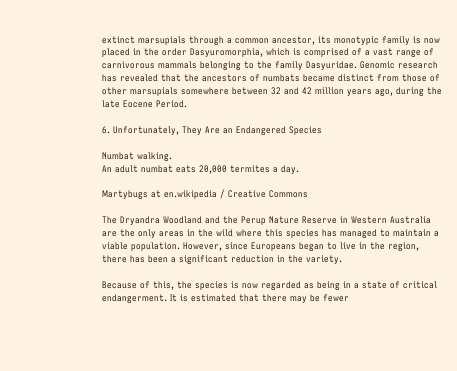extinct marsupials through a common ancestor, its monotypic family is now placed in the order Dasyuromorphia, which is comprised of a vast range of carnivorous mammals belonging to the family Dasyuridae. Genomic research has revealed that the ancestors of numbats became distinct from those of other marsupials somewhere between 32 and 42 million years ago, during the late Eocene Period.

6. Unfortunately, They Are an Endangered Species

Numbat walking.
An adult numbat eats 20,000 termites a day.

Martybugs at en.wikipedia / Creative Commons

The Dryandra Woodland and the Perup Nature Reserve in Western Australia are the only areas in the wild where this species has managed to maintain a viable population. However, since Europeans began to live in the region, there has been a significant reduction in the variety.

Because of this, the species is now regarded as being in a state of critical endangerment. It is estimated that there may be fewer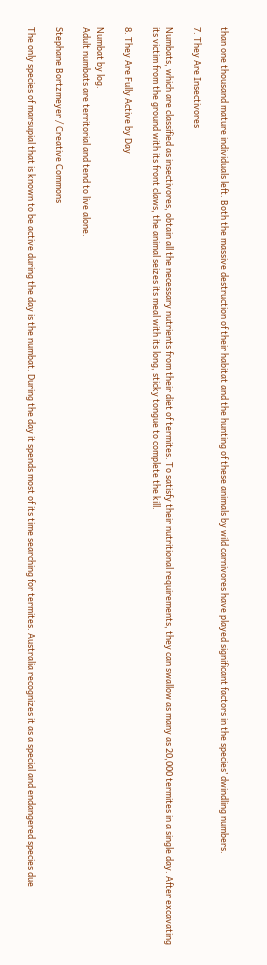than one thousand mature individuals left. Both the massive destruction of their habitat and the hunting of these animals by wild carnivores have played significant factors in the species’ dwindling numbers.

7. They Are Insectivores

Numbats, which are classified as insectivores, obtain all the necessary nutrients from their diet of termites. To satisfy their nutritional requirements, they can swallow as many as 20,000 termites in a single day. After excavating its victim from the ground with its front claws, the animal seizes its meal with its long, sticky tongue to complete the kill.

8. They Are Fully Active by Day

Numbat by log.
Adult numbats are territorial and tend to live alone.

Stephane Bortzmeyer / Creative Commons

The only species of marsupial that is known to be active during the day is the numbat. During the day it spends most of its time searching for termites. Australia recognizes it as a special and endangered species due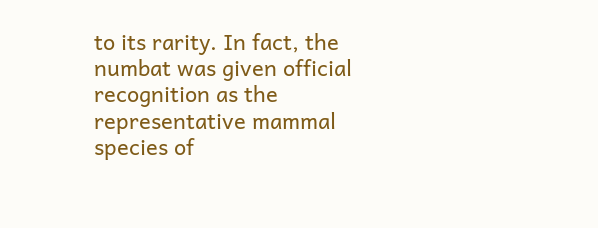to its rarity. In fact, the numbat was given official recognition as the representative mammal species of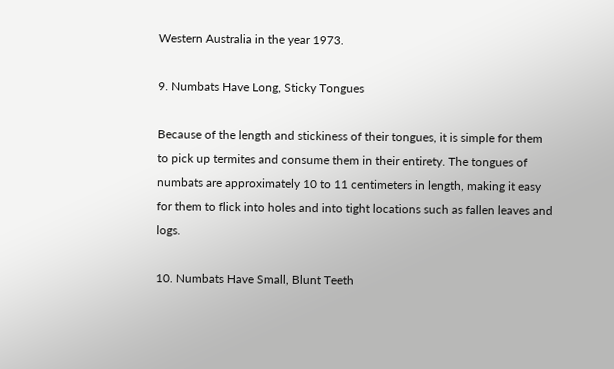Western Australia in the year 1973.

9. Numbats Have Long, Sticky Tongues

Because of the length and stickiness of their tongues, it is simple for them to pick up termites and consume them in their entirety. The tongues of numbats are approximately 10 to 11 centimeters in length, making it easy for them to flick into holes and into tight locations such as fallen leaves and logs.

10. Numbats Have Small, Blunt Teeth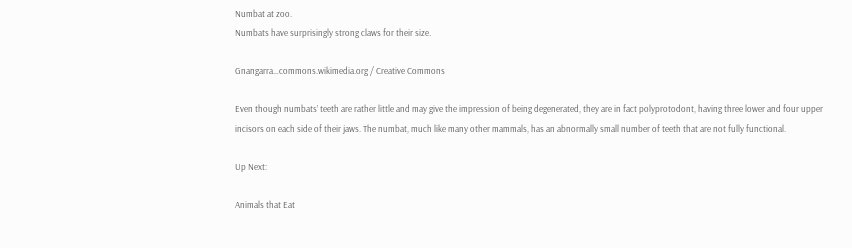Numbat at zoo.
Numbats have surprisingly strong claws for their size.

Gnangarra…commons.wikimedia.org / Creative Commons

Even though numbats’ teeth are rather little and may give the impression of being degenerated, they are in fact polyprotodont, having three lower and four upper incisors on each side of their jaws. The numbat, much like many other mammals, has an abnormally small number of teeth that are not fully functional.

Up Next:

Animals that Eat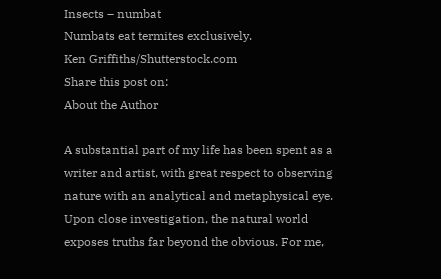Insects – numbat
Numbats eat termites exclusively.
Ken Griffiths/Shutterstock.com
Share this post on:
About the Author

A substantial part of my life has been spent as a writer and artist, with great respect to observing nature with an analytical and metaphysical eye. Upon close investigation, the natural world exposes truths far beyond the obvious. For me,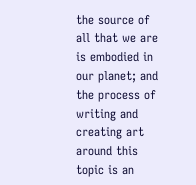the source of all that we are is embodied in our planet; and the process of writing and creating art around this topic is an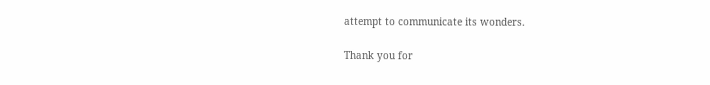attempt to communicate its wonders.

Thank you for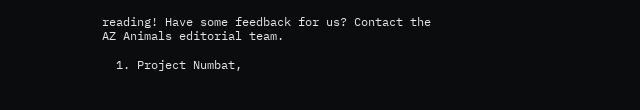reading! Have some feedback for us? Contact the AZ Animals editorial team.

  1. Project Numbat,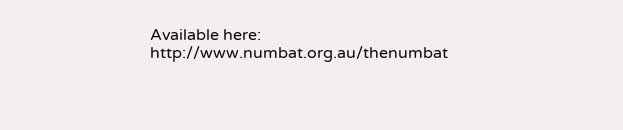Available here: http://www.numbat.org.au/thenumbat